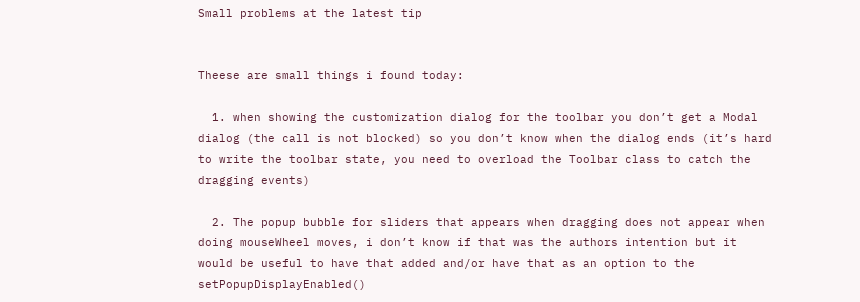Small problems at the latest tip


Theese are small things i found today:

  1. when showing the customization dialog for the toolbar you don’t get a Modal dialog (the call is not blocked) so you don’t know when the dialog ends (it’s hard to write the toolbar state, you need to overload the Toolbar class to catch the dragging events)

  2. The popup bubble for sliders that appears when dragging does not appear when doing mouseWheel moves, i don’t know if that was the authors intention but it would be useful to have that added and/or have that as an option to the setPopupDisplayEnabled()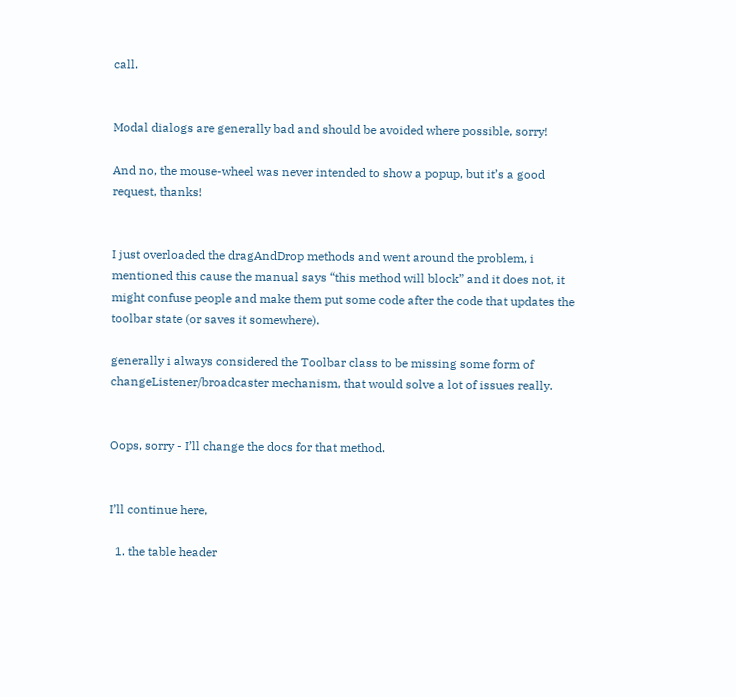call.


Modal dialogs are generally bad and should be avoided where possible, sorry!

And no, the mouse-wheel was never intended to show a popup, but it’s a good request, thanks!


I just overloaded the dragAndDrop methods and went around the problem, i mentioned this cause the manual says “this method will block” and it does not, it might confuse people and make them put some code after the code that updates the toolbar state (or saves it somewhere).

generally i always considered the Toolbar class to be missing some form of changeListener/broadcaster mechanism, that would solve a lot of issues really.


Oops, sorry - I’ll change the docs for that method.


I’ll continue here,

  1. the table header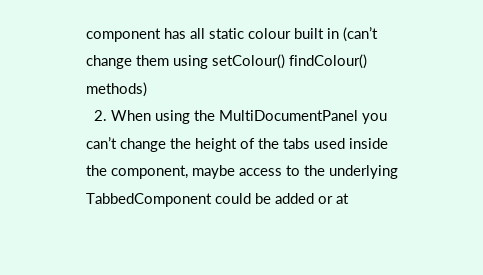component has all static colour built in (can’t change them using setColour() findColour() methods)
  2. When using the MultiDocumentPanel you can’t change the height of the tabs used inside the component, maybe access to the underlying TabbedComponent could be added or at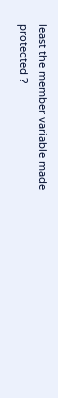least the member variable made protected ?